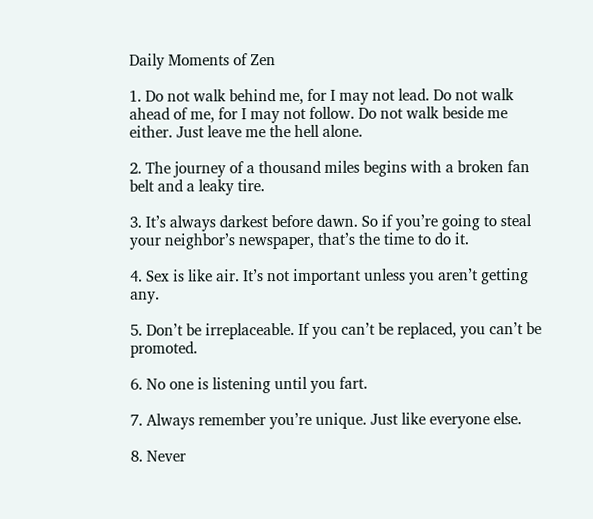Daily Moments of Zen

1. Do not walk behind me, for I may not lead. Do not walk ahead of me, for I may not follow. Do not walk beside me either. Just leave me the hell alone.

2. The journey of a thousand miles begins with a broken fan belt and a leaky tire.

3. It’s always darkest before dawn. So if you’re going to steal your neighbor’s newspaper, that’s the time to do it.

4. Sex is like air. It’s not important unless you aren’t getting any.

5. Don’t be irreplaceable. If you can’t be replaced, you can’t be promoted.

6. No one is listening until you fart.

7. Always remember you’re unique. Just like everyone else.

8. Never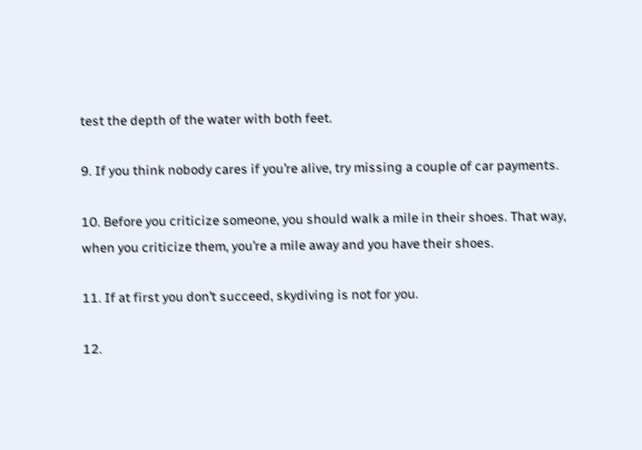test the depth of the water with both feet.

9. If you think nobody cares if you’re alive, try missing a couple of car payments.

10. Before you criticize someone, you should walk a mile in their shoes. That way, when you criticize them, you’re a mile away and you have their shoes.

11. If at first you don’t succeed, skydiving is not for you.

12.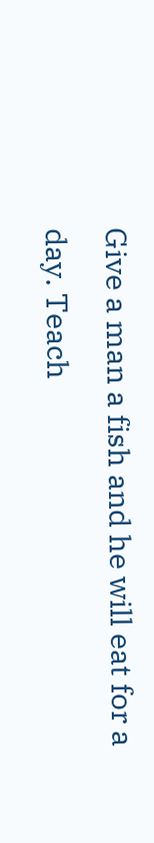Give a man a fish and he will eat for a day. Teach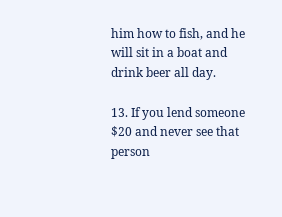him how to fish, and he will sit in a boat and drink beer all day.

13. If you lend someone $20 and never see that person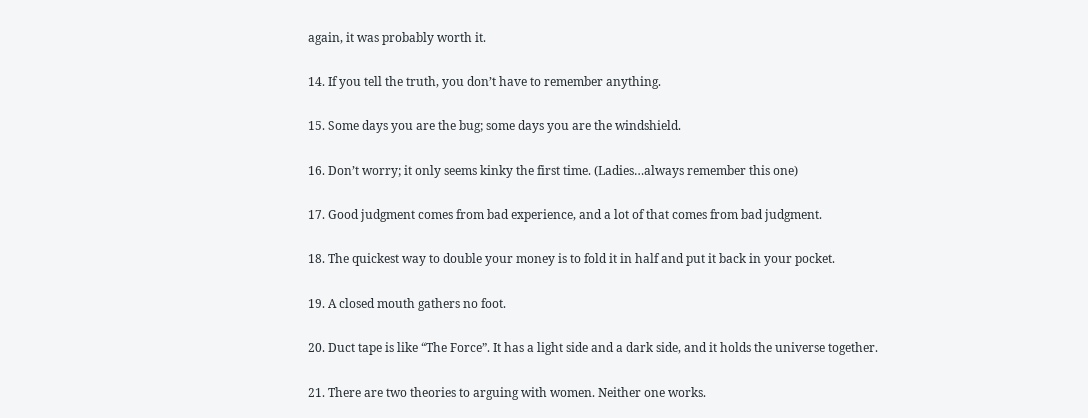again, it was probably worth it.

14. If you tell the truth, you don’t have to remember anything.

15. Some days you are the bug; some days you are the windshield.

16. Don’t worry; it only seems kinky the first time. (Ladies…always remember this one)

17. Good judgment comes from bad experience, and a lot of that comes from bad judgment.

18. The quickest way to double your money is to fold it in half and put it back in your pocket.

19. A closed mouth gathers no foot.

20. Duct tape is like “The Force”. It has a light side and a dark side, and it holds the universe together.

21. There are two theories to arguing with women. Neither one works.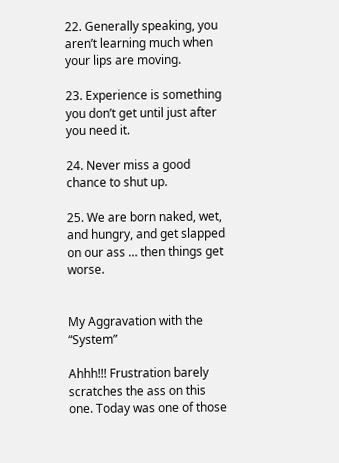22. Generally speaking, you aren’t learning much when your lips are moving.

23. Experience is something you don’t get until just after you need it.

24. Never miss a good chance to shut up.

25. We are born naked, wet, and hungry, and get slapped on our ass … then things get worse.


My Aggravation with the “System”

Ahhh!!! Frustration barely scratches the ass on this one. Today was one of those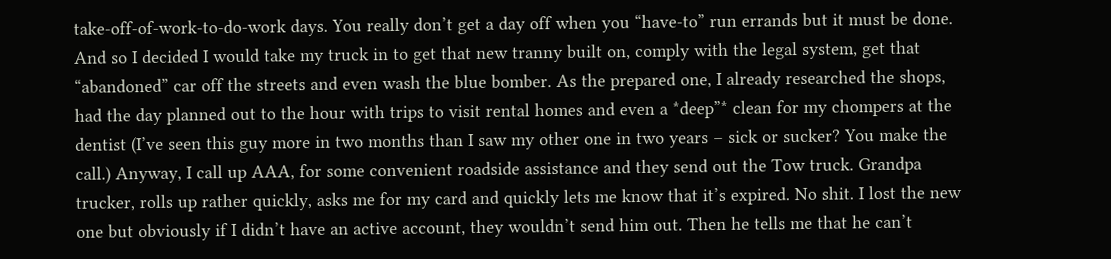take-off-of-work-to-do-work days. You really don’t get a day off when you “have-to” run errands but it must be done. And so I decided I would take my truck in to get that new tranny built on, comply with the legal system, get that “abandoned” car off the streets and even wash the blue bomber. As the prepared one, I already researched the shops, had the day planned out to the hour with trips to visit rental homes and even a *deep”* clean for my chompers at the dentist (I’ve seen this guy more in two months than I saw my other one in two years – sick or sucker? You make the call.) Anyway, I call up AAA, for some convenient roadside assistance and they send out the Tow truck. Grandpa trucker, rolls up rather quickly, asks me for my card and quickly lets me know that it’s expired. No shit. I lost the new one but obviously if I didn’t have an active account, they wouldn’t send him out. Then he tells me that he can’t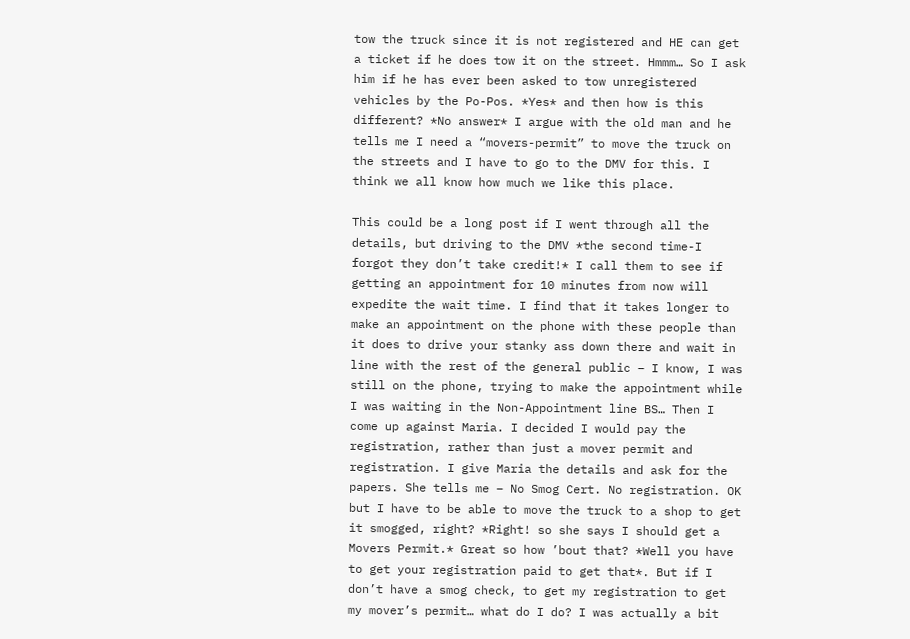tow the truck since it is not registered and HE can get a ticket if he does tow it on the street. Hmmm… So I ask him if he has ever been asked to tow unregistered vehicles by the Po-Pos. *Yes* and then how is this different? *No answer* I argue with the old man and he tells me I need a “movers-permit” to move the truck on the streets and I have to go to the DMV for this. I think we all know how much we like this place.

This could be a long post if I went through all the details, but driving to the DMV *the second time-I forgot they don’t take credit!* I call them to see if getting an appointment for 10 minutes from now will expedite the wait time. I find that it takes longer to make an appointment on the phone with these people than it does to drive your stanky ass down there and wait in line with the rest of the general public – I know, I was still on the phone, trying to make the appointment while I was waiting in the Non-Appointment line BS… Then I come up against Maria. I decided I would pay the registration, rather than just a mover permit and registration. I give Maria the details and ask for the papers. She tells me – No Smog Cert. No registration. OK but I have to be able to move the truck to a shop to get it smogged, right? *Right! so she says I should get a Movers Permit.* Great so how ’bout that? *Well you have to get your registration paid to get that*. But if I don’t have a smog check, to get my registration to get my mover’s permit… what do I do? I was actually a bit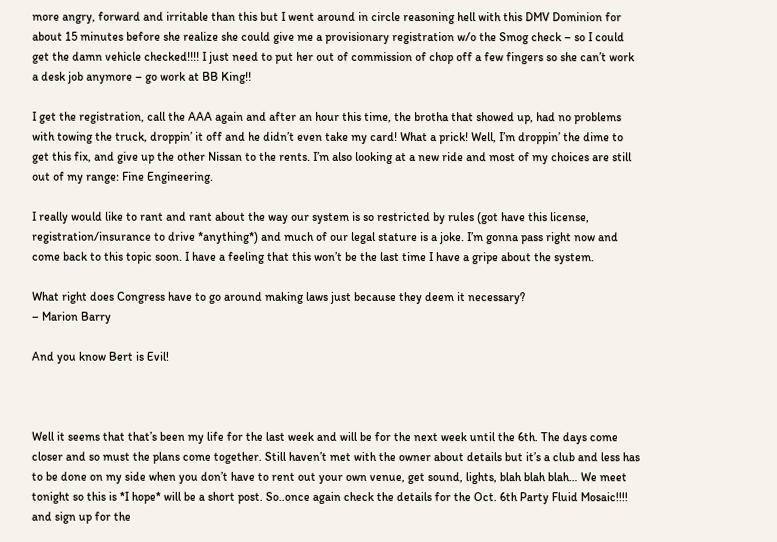more angry, forward and irritable than this but I went around in circle reasoning hell with this DMV Dominion for about 15 minutes before she realize she could give me a provisionary registration w/o the Smog check – so I could get the damn vehicle checked!!!! I just need to put her out of commission of chop off a few fingers so she can’t work a desk job anymore – go work at BB King!!

I get the registration, call the AAA again and after an hour this time, the brotha that showed up, had no problems with towing the truck, droppin’ it off and he didn’t even take my card! What a prick! Well, I’m droppin’ the dime to get this fix, and give up the other Nissan to the rents. I’m also looking at a new ride and most of my choices are still out of my range: Fine Engineering.

I really would like to rant and rant about the way our system is so restricted by rules (got have this license, registration/insurance to drive *anything*) and much of our legal stature is a joke. I’m gonna pass right now and come back to this topic soon. I have a feeling that this won’t be the last time I have a gripe about the system.

What right does Congress have to go around making laws just because they deem it necessary?
– Marion Barry

And you know Bert is Evil!



Well it seems that that’s been my life for the last week and will be for the next week until the 6th. The days come closer and so must the plans come together. Still haven’t met with the owner about details but it’s a club and less has to be done on my side when you don’t have to rent out your own venue, get sound, lights, blah blah blah… We meet tonight so this is *I hope* will be a short post. So..once again check the details for the Oct. 6th Party Fluid Mosaic!!!! and sign up for the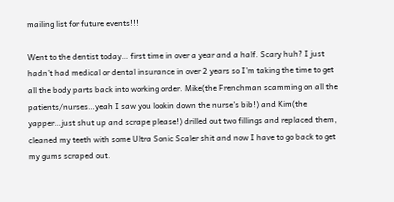mailing list for future events!!!

Went to the dentist today… first time in over a year and a half. Scary huh? I just hadn’t had medical or dental insurance in over 2 years so I’m taking the time to get all the body parts back into working order. Mike(the Frenchman scamming on all the patients/nurses…yeah I saw you lookin down the nurse’s bib!) and Kim(the yapper…just shut up and scrape please!) drilled out two fillings and replaced them, cleaned my teeth with some Ultra Sonic Scaler shit and now I have to go back to get my gums scraped out.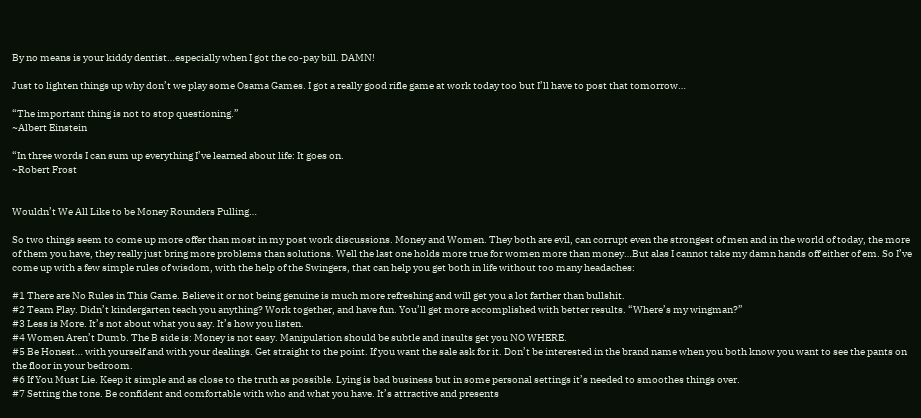By no means is your kiddy dentist…especially when I got the co-pay bill. DAMN!

Just to lighten things up why don’t we play some Osama Games. I got a really good rifle game at work today too but I’ll have to post that tomorrow…

“The important thing is not to stop questioning.”
~Albert Einstein

“In three words I can sum up everything I’ve learned about life: It goes on.
~Robert Frost


Wouldn’t We All Like to be Money Rounders Pulling…

So two things seem to come up more offer than most in my post work discussions. Money and Women. They both are evil, can corrupt even the strongest of men and in the world of today, the more of them you have, they really just bring more problems than solutions. Well the last one holds more true for women more than money…But alas I cannot take my damn hands off either of em. So I’ve come up with a few simple rules of wisdom, with the help of the Swingers, that can help you get both in life without too many headaches:

#1 There are No Rules in This Game. Believe it or not being genuine is much more refreshing and will get you a lot farther than bullshit.
#2 Team Play. Didn’t kindergarten teach you anything? Work together, and have fun. You’ll get more accomplished with better results. “Where’s my wingman?”
#3 Less is More. It’s not about what you say. It’s how you listen.
#4 Women Aren’t Dumb. The B side is: Money is not easy. Manipulation should be subtle and insults get you NO WHERE.
#5 Be Honest… with yourself and with your dealings. Get straight to the point. If you want the sale ask for it. Don’t be interested in the brand name when you both know you want to see the pants on the floor in your bedroom.
#6 If You Must Lie. Keep it simple and as close to the truth as possible. Lying is bad business but in some personal settings it’s needed to smoothes things over.
#7 Setting the tone. Be confident and comfortable with who and what you have. It’s attractive and presents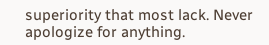superiority that most lack. Never apologize for anything.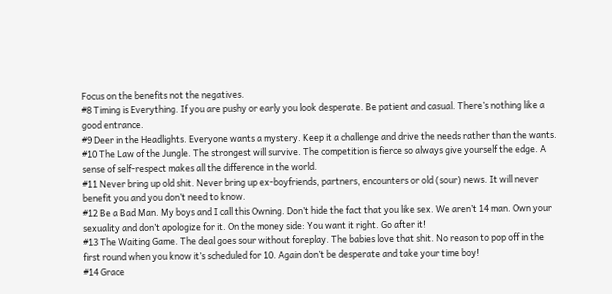Focus on the benefits not the negatives.
#8 Timing is Everything. If you are pushy or early you look desperate. Be patient and casual. There’s nothing like a good entrance.
#9 Deer in the Headlights. Everyone wants a mystery. Keep it a challenge and drive the needs rather than the wants.
#10 The Law of the Jungle. The strongest will survive. The competition is fierce so always give yourself the edge. A sense of self-respect makes all the difference in the world.
#11 Never bring up old shit. Never bring up ex-boyfriends, partners, encounters or old (sour) news. It will never benefit you and you don’t need to know.
#12 Be a Bad Man. My boys and I call this Owning. Don’t hide the fact that you like sex. We aren’t 14 man. Own your sexuality and don’t apologize for it. On the money side: You want it right. Go after it!
#13 The Waiting Game. The deal goes sour without foreplay. The babies love that shit. No reason to pop off in the first round when you know it’s scheduled for 10. Again don’t be desperate and take your time boy!
#14 Grace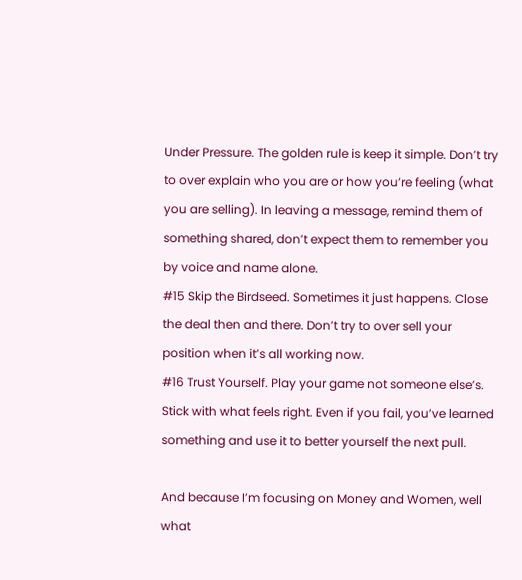Under Pressure. The golden rule is keep it simple. Don’t try to over explain who you are or how you’re feeling (what you are selling). In leaving a message, remind them of something shared, don’t expect them to remember you by voice and name alone.
#15 Skip the Birdseed. Sometimes it just happens. Close the deal then and there. Don’t try to over sell your position when it’s all working now.
#16 Trust Yourself. Play your game not someone else’s. Stick with what feels right. Even if you fail, you’ve learned something and use it to better yourself the next pull.

And because I’m focusing on Money and Women, well what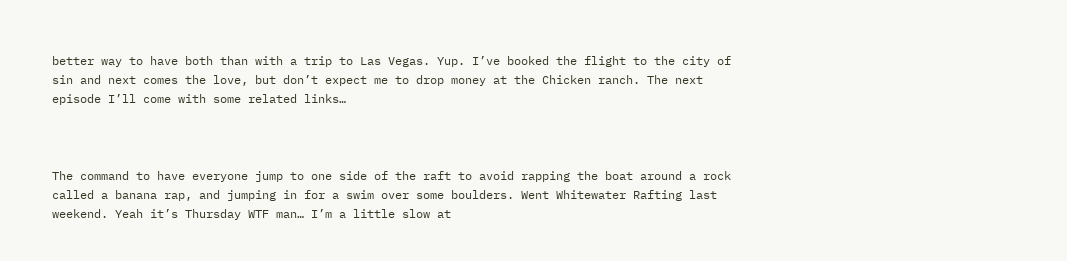better way to have both than with a trip to Las Vegas. Yup. I’ve booked the flight to the city of sin and next comes the love, but don’t expect me to drop money at the Chicken ranch. The next episode I’ll come with some related links…



The command to have everyone jump to one side of the raft to avoid rapping the boat around a rock called a banana rap, and jumping in for a swim over some boulders. Went Whitewater Rafting last weekend. Yeah it’s Thursday WTF man… I’m a little slow at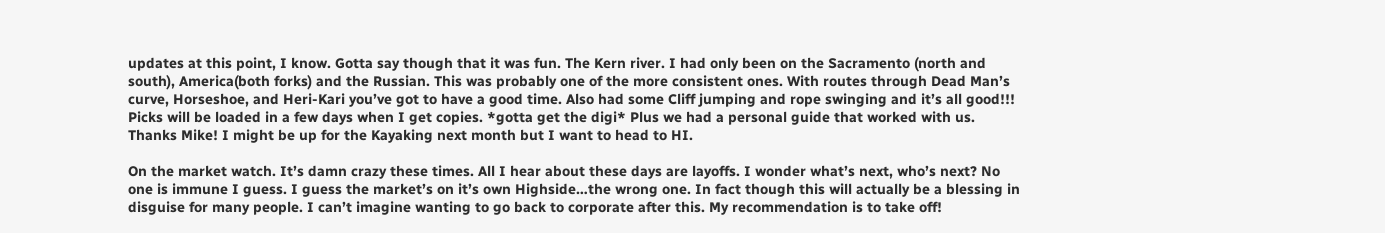updates at this point, I know. Gotta say though that it was fun. The Kern river. I had only been on the Sacramento (north and south), America(both forks) and the Russian. This was probably one of the more consistent ones. With routes through Dead Man’s curve, Horseshoe, and Heri-Kari you’ve got to have a good time. Also had some Cliff jumping and rope swinging and it’s all good!!! Picks will be loaded in a few days when I get copies. *gotta get the digi* Plus we had a personal guide that worked with us. Thanks Mike! I might be up for the Kayaking next month but I want to head to HI.

On the market watch. It’s damn crazy these times. All I hear about these days are layoffs. I wonder what’s next, who’s next? No one is immune I guess. I guess the market’s on it’s own Highside…the wrong one. In fact though this will actually be a blessing in disguise for many people. I can’t imagine wanting to go back to corporate after this. My recommendation is to take off!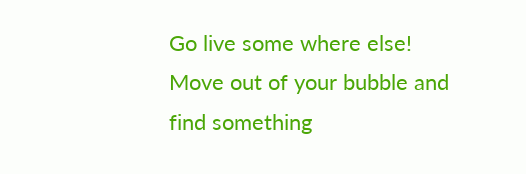Go live some where else! Move out of your bubble and find something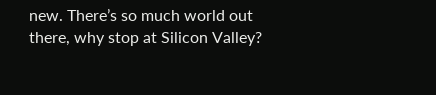new. There’s so much world out there, why stop at Silicon Valley?